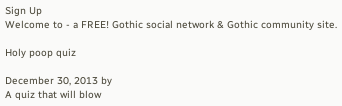Sign Up
Welcome to - a FREE! Gothic social network & Gothic community site.

Holy poop quiz

December 30, 2013 by
A quiz that will blow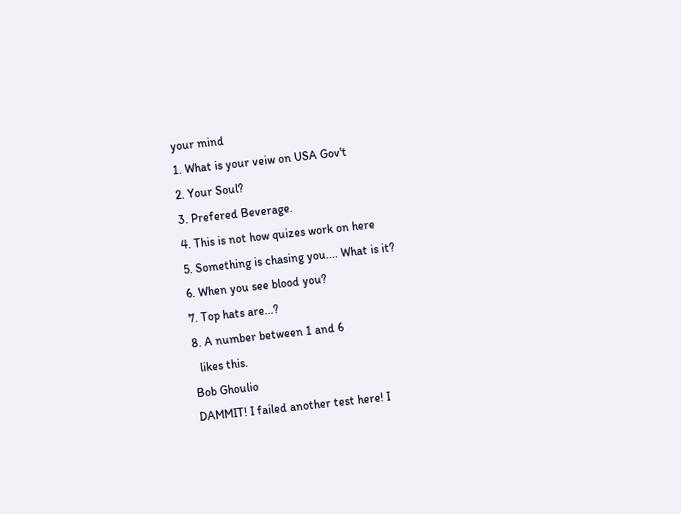your mind
1. What is your veiw on USA Gov't
2. Your Soul?
3. Prefered Beverage.
4. This is not how quizes work on here
5. Something is chasing you.... What is it?
6. When you see blood you?
7. Top hats are...?
8. A number between 1 and 6
  likes this.
Bob Ghoulio
DAMMIT! I failed another test here! I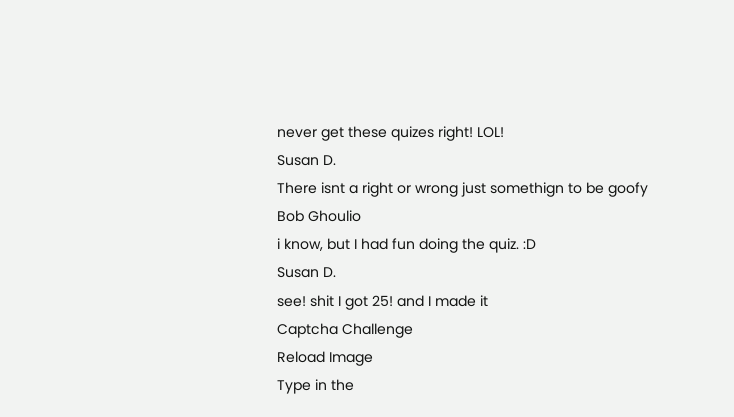never get these quizes right! LOL!
Susan D.
There isnt a right or wrong just somethign to be goofy
Bob Ghoulio
i know, but I had fun doing the quiz. :D
Susan D.
see! shit I got 25! and I made it
Captcha Challenge
Reload Image
Type in the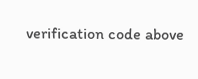verification code above